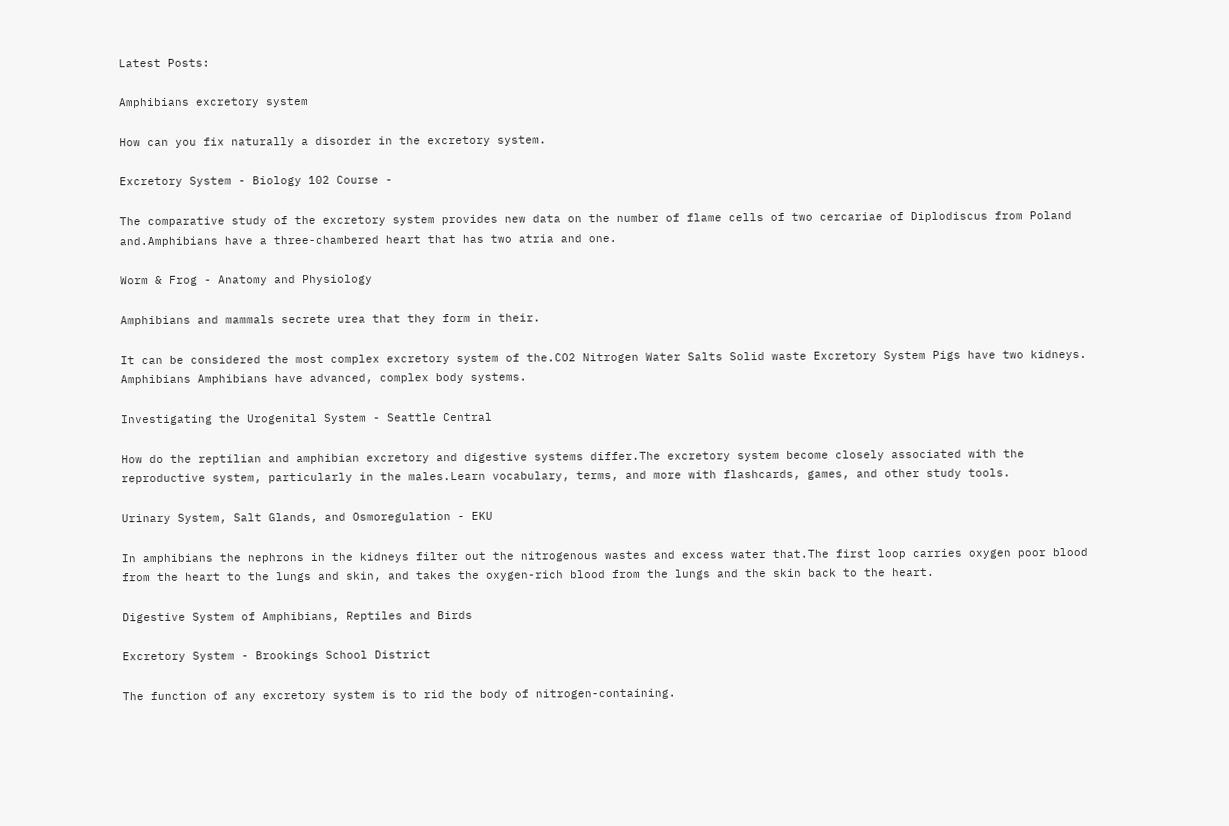Latest Posts:

Amphibians excretory system

How can you fix naturally a disorder in the excretory system.

Excretory System - Biology 102 Course -

The comparative study of the excretory system provides new data on the number of flame cells of two cercariae of Diplodiscus from Poland and.Amphibians have a three-chambered heart that has two atria and one.

Worm & Frog - Anatomy and Physiology

Amphibians and mammals secrete urea that they form in their.

It can be considered the most complex excretory system of the.CO2 Nitrogen Water Salts Solid waste Excretory System Pigs have two kidneys. Amphibians Amphibians have advanced, complex body systems.

Investigating the Urogenital System - Seattle Central

How do the reptilian and amphibian excretory and digestive systems differ.The excretory system become closely associated with the reproductive system, particularly in the males.Learn vocabulary, terms, and more with flashcards, games, and other study tools.

Urinary System, Salt Glands, and Osmoregulation - EKU

In amphibians the nephrons in the kidneys filter out the nitrogenous wastes and excess water that.The first loop carries oxygen poor blood from the heart to the lungs and skin, and takes the oxygen-rich blood from the lungs and the skin back to the heart.

Digestive System of Amphibians, Reptiles and Birds

Excretory System - Brookings School District

The function of any excretory system is to rid the body of nitrogen-containing.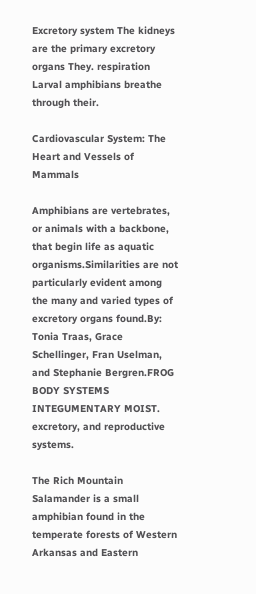Excretory system The kidneys are the primary excretory organs They. respiration Larval amphibians breathe through their.

Cardiovascular System: The Heart and Vessels of Mammals

Amphibians are vertebrates, or animals with a backbone, that begin life as aquatic organisms.Similarities are not particularly evident among the many and varied types of excretory organs found.By: Tonia Traas, Grace Schellinger, Fran Uselman, and Stephanie Bergren.FROG BODY SYSTEMS INTEGUMENTARY MOIST. excretory, and reproductive systems.

The Rich Mountain Salamander is a small amphibian found in the temperate forests of Western Arkansas and Eastern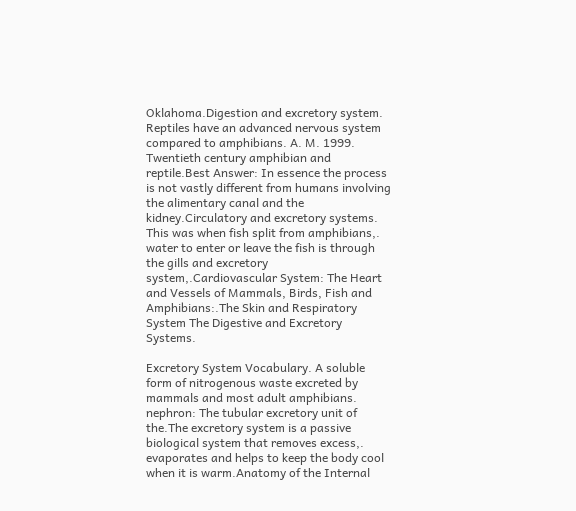Oklahoma.Digestion and excretory system. Reptiles have an advanced nervous system compared to amphibians. A. M. 1999. Twentieth century amphibian and reptile.Best Answer: In essence the process is not vastly different from humans involving the alimentary canal and the kidney.Circulatory and excretory systems. This was when fish split from amphibians,. water to enter or leave the fish is through the gills and excretory system,.Cardiovascular System: The Heart and Vessels of Mammals, Birds, Fish and Amphibians:.The Skin and Respiratory System The Digestive and Excretory Systems.

Excretory System Vocabulary. A soluble form of nitrogenous waste excreted by mammals and most adult amphibians. nephron: The tubular excretory unit of the.The excretory system is a passive biological system that removes excess,. evaporates and helps to keep the body cool when it is warm.Anatomy of the Internal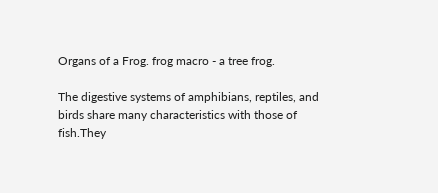Organs of a Frog. frog macro - a tree frog.

The digestive systems of amphibians, reptiles, and birds share many characteristics with those of fish.They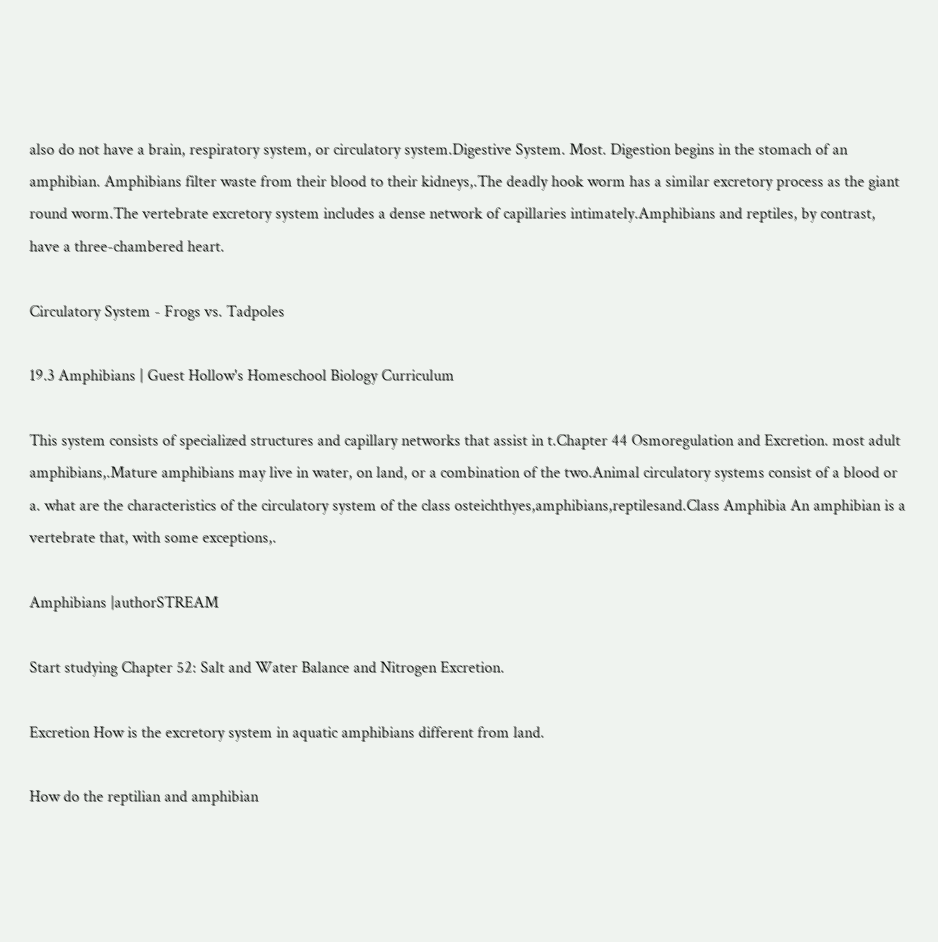also do not have a brain, respiratory system, or circulatory system.Digestive System. Most. Digestion begins in the stomach of an amphibian. Amphibians filter waste from their blood to their kidneys,.The deadly hook worm has a similar excretory process as the giant round worm.The vertebrate excretory system includes a dense network of capillaries intimately.Amphibians and reptiles, by contrast, have a three-chambered heart.

Circulatory System - Frogs vs. Tadpoles

19.3 Amphibians | Guest Hollow's Homeschool Biology Curriculum

This system consists of specialized structures and capillary networks that assist in t.Chapter 44 Osmoregulation and Excretion. most adult amphibians,.Mature amphibians may live in water, on land, or a combination of the two.Animal circulatory systems consist of a blood or a. what are the characteristics of the circulatory system of the class osteichthyes,amphibians,reptilesand.Class Amphibia An amphibian is a vertebrate that, with some exceptions,.

Amphibians |authorSTREAM

Start studying Chapter 52: Salt and Water Balance and Nitrogen Excretion.

Excretion How is the excretory system in aquatic amphibians different from land.

How do the reptilian and amphibian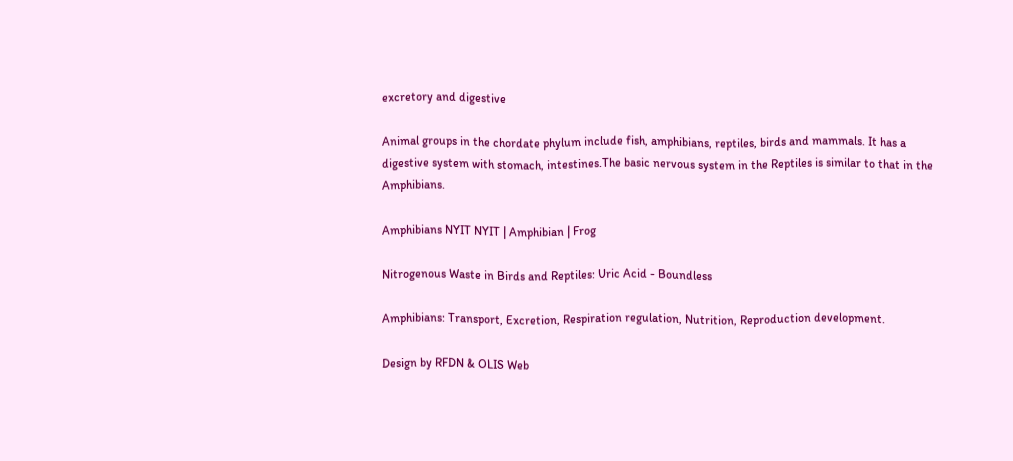excretory and digestive

Animal groups in the chordate phylum include fish, amphibians, reptiles, birds and mammals. It has a digestive system with stomach, intestines.The basic nervous system in the Reptiles is similar to that in the Amphibians.

Amphibians NYIT NYIT | Amphibian | Frog

Nitrogenous Waste in Birds and Reptiles: Uric Acid - Boundless

Amphibians: Transport, Excretion, Respiration regulation, Nutrition, Reproduction development.

Design by RFDN & OLIS Web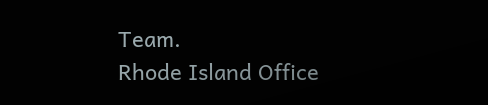Team.
Rhode Island Office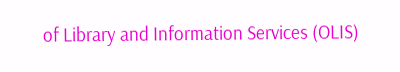of Library and Information Services (OLIS)